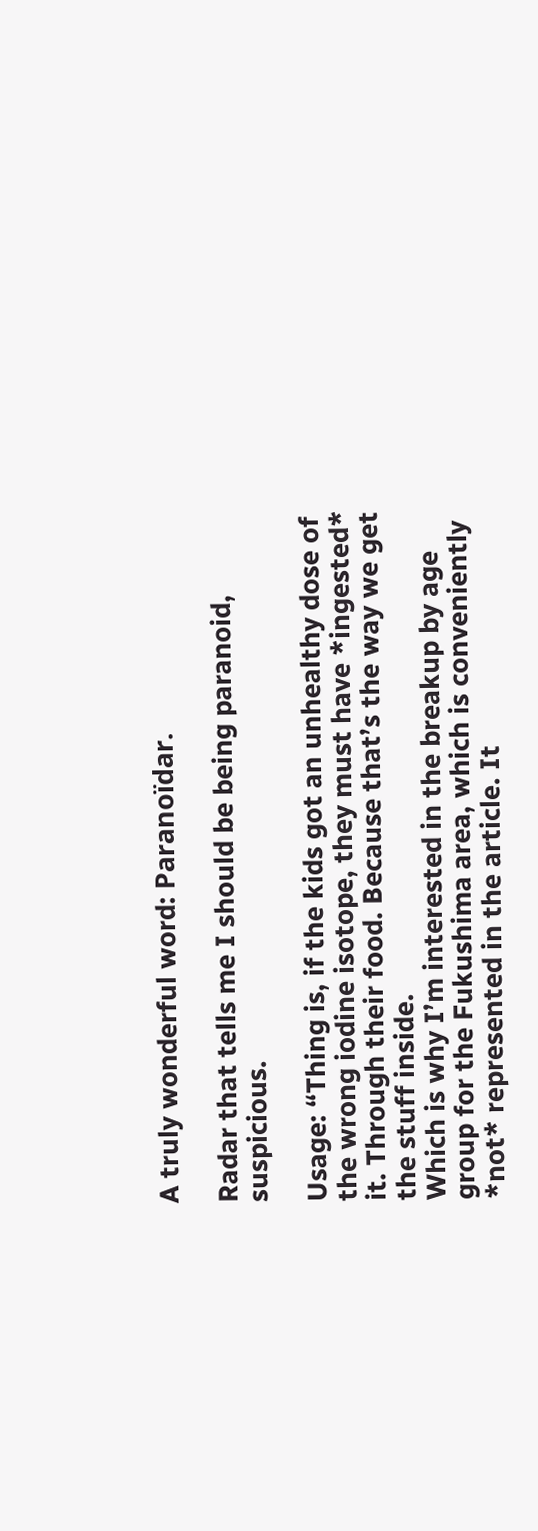A truly wonderful word: Paranoïdar.

Radar that tells me I should be being paranoid, suspicious.

Usage: “Thing is, if the kids got an unhealthy dose of the wrong iodine isotope, they must have *ingested* it. Through their food. Because that’s the way we get the stuff inside.
Which is why I’m interested in the breakup by age group for the Fukushima area, which is conveniently *not* represented in the article. It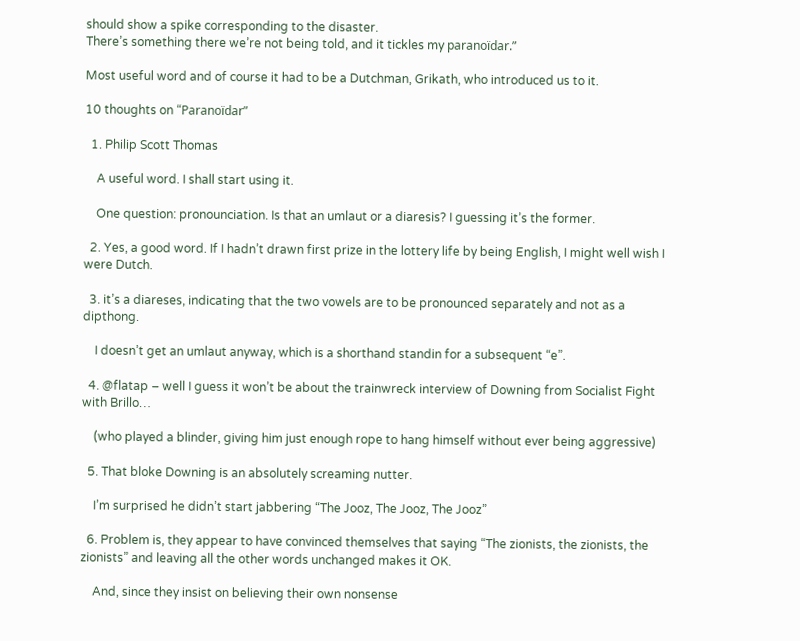should show a spike corresponding to the disaster.
There’s something there we’re not being told, and it tickles my paranoïdar.”

Most useful word and of course it had to be a Dutchman, Grikath, who introduced us to it.

10 thoughts on “Paranoïdar”

  1. Philip Scott Thomas

    A useful word. I shall start using it.

    One question: pronounciation. Is that an umlaut or a diaresis? I guessing it’s the former.

  2. Yes, a good word. If I hadn’t drawn first prize in the lottery life by being English, I might well wish I were Dutch.

  3. it’s a diareses, indicating that the two vowels are to be pronounced separately and not as a dipthong.

    I doesn’t get an umlaut anyway, which is a shorthand standin for a subsequent “e”.

  4. @flatap – well I guess it won’t be about the trainwreck interview of Downing from Socialist Fight with Brillo…

    (who played a blinder, giving him just enough rope to hang himself without ever being aggressive)

  5. That bloke Downing is an absolutely screaming nutter.

    I’m surprised he didn’t start jabbering “The Jooz, The Jooz, The Jooz”

  6. Problem is, they appear to have convinced themselves that saying “The zionists, the zionists, the zionists” and leaving all the other words unchanged makes it OK.

    And, since they insist on believing their own nonsense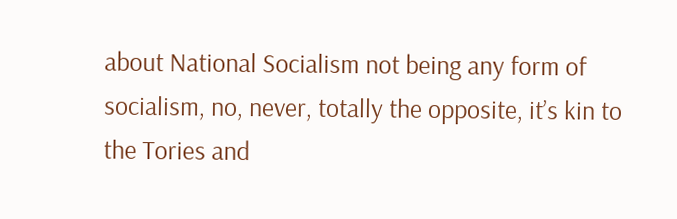about National Socialism not being any form of socialism, no, never, totally the opposite, it’s kin to the Tories and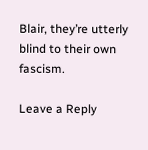Blair, they’re utterly blind to their own fascism.

Leave a Reply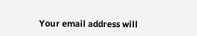Your email address will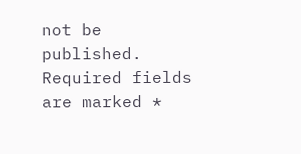not be published. Required fields are marked *